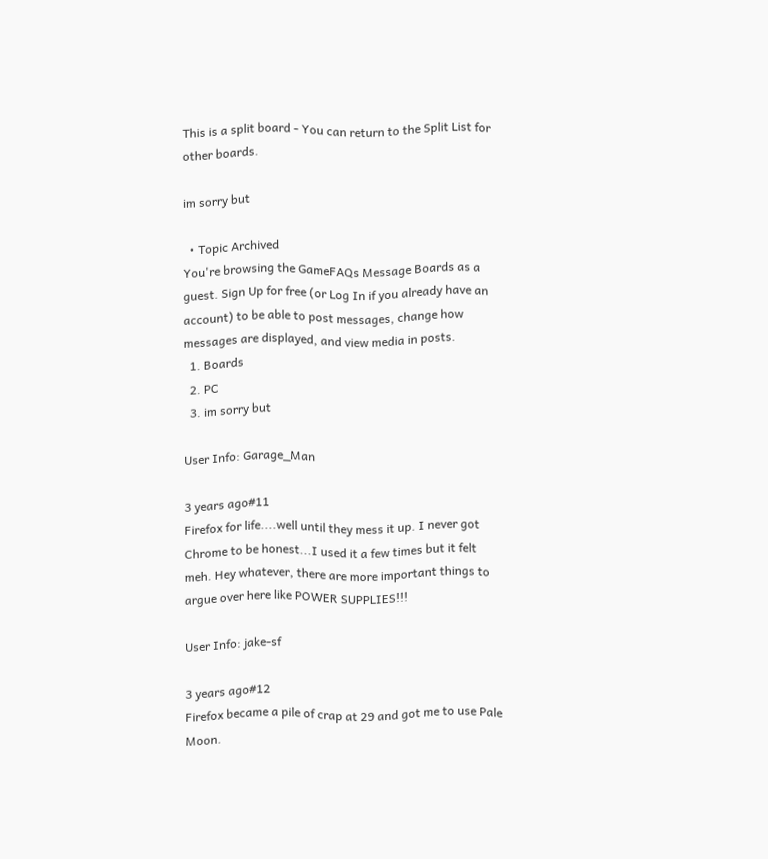This is a split board - You can return to the Split List for other boards.

im sorry but

  • Topic Archived
You're browsing the GameFAQs Message Boards as a guest. Sign Up for free (or Log In if you already have an account) to be able to post messages, change how messages are displayed, and view media in posts.
  1. Boards
  2. PC
  3. im sorry but

User Info: Garage_Man

3 years ago#11
Firefox for life....well until they mess it up. I never got Chrome to be honest...I used it a few times but it felt meh. Hey whatever, there are more important things to argue over here like POWER SUPPLIES!!!

User Info: jake-sf

3 years ago#12
Firefox became a pile of crap at 29 and got me to use Pale Moon.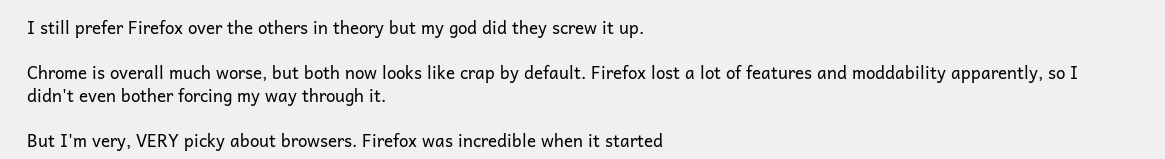I still prefer Firefox over the others in theory but my god did they screw it up.

Chrome is overall much worse, but both now looks like crap by default. Firefox lost a lot of features and moddability apparently, so I didn't even bother forcing my way through it.

But I'm very, VERY picky about browsers. Firefox was incredible when it started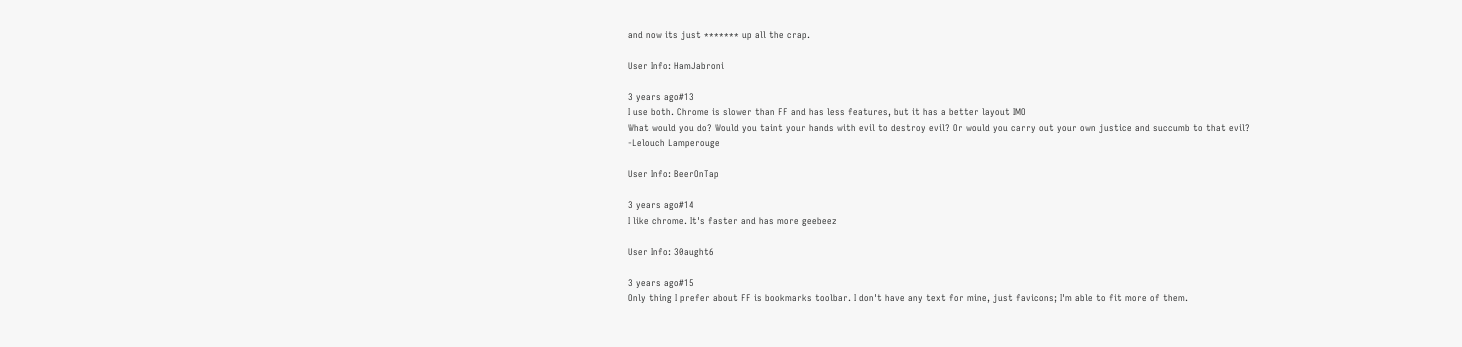and now its just ******* up all the crap.

User Info: HamJabroni

3 years ago#13
I use both. Chrome is slower than FF and has less features, but it has a better layout IMO
What would you do? Would you taint your hands with evil to destroy evil? Or would you carry out your own justice and succumb to that evil?
-Lelouch Lamperouge

User Info: BeerOnTap

3 years ago#14
I like chrome. It's faster and has more geebeez

User Info: 30aught6

3 years ago#15
Only thing I prefer about FF is bookmarks toolbar. I don't have any text for mine, just favicons; I'm able to fit more of them.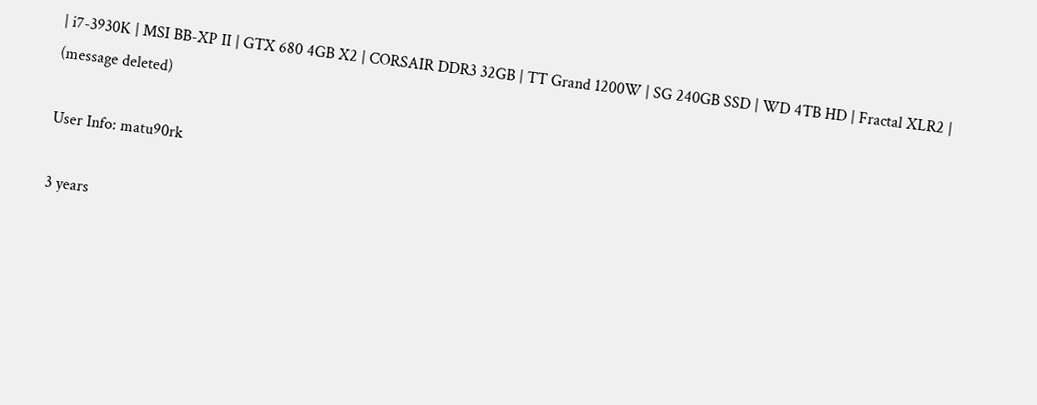| i7-3930K | MSI BB-XP II | GTX 680 4GB X2 | CORSAIR DDR3 32GB | TT Grand 1200W | SG 240GB SSD | WD 4TB HD | Fractal XLR2 |
(message deleted)

User Info: matu90rk

3 years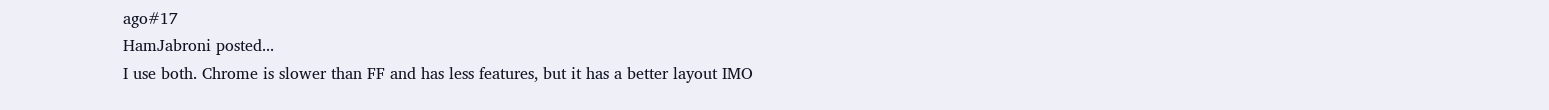ago#17
HamJabroni posted...
I use both. Chrome is slower than FF and has less features, but it has a better layout IMO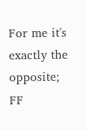For me it's exactly the opposite; FF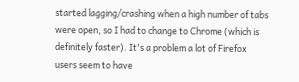started lagging/crashing when a high number of tabs were open, so I had to change to Chrome (which is definitely faster). It's a problem a lot of Firefox users seem to have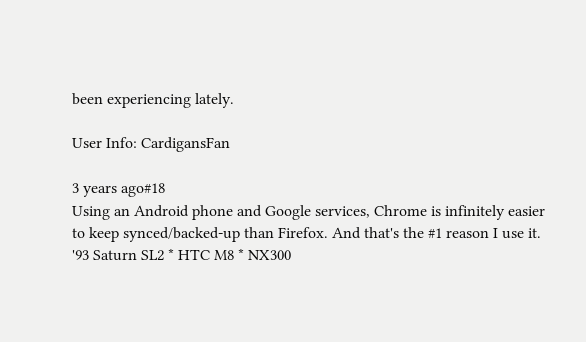been experiencing lately.

User Info: CardigansFan

3 years ago#18
Using an Android phone and Google services, Chrome is infinitely easier to keep synced/backed-up than Firefox. And that's the #1 reason I use it.
'93 Saturn SL2 * HTC M8 * NX300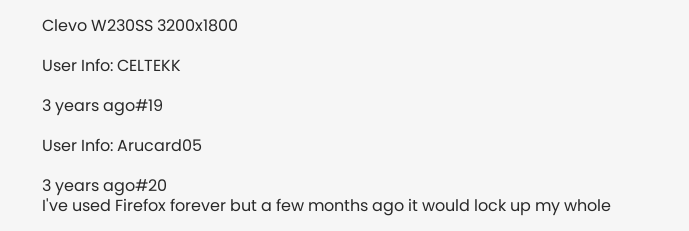Clevo W230SS 3200x1800

User Info: CELTEKK

3 years ago#19

User Info: Arucard05

3 years ago#20
I've used Firefox forever but a few months ago it would lock up my whole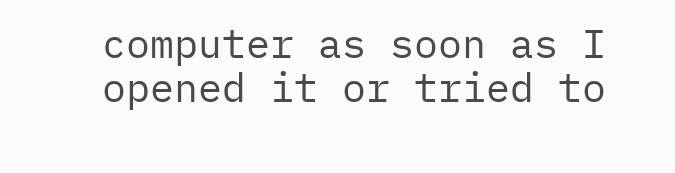computer as soon as I opened it or tried to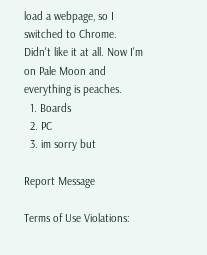load a webpage, so I switched to Chrome. Didn't like it at all. Now I'm on Pale Moon and everything is peaches.
  1. Boards
  2. PC
  3. im sorry but

Report Message

Terms of Use Violations: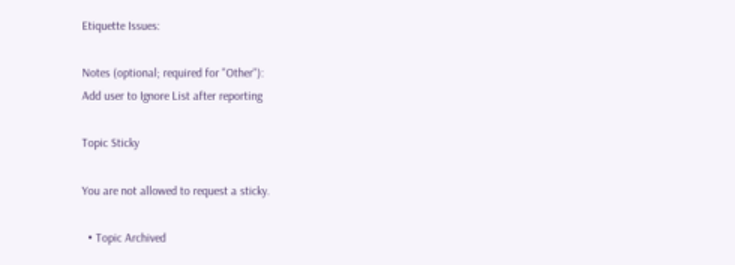Etiquette Issues:

Notes (optional; required for "Other"):
Add user to Ignore List after reporting

Topic Sticky

You are not allowed to request a sticky.

  • Topic Archived